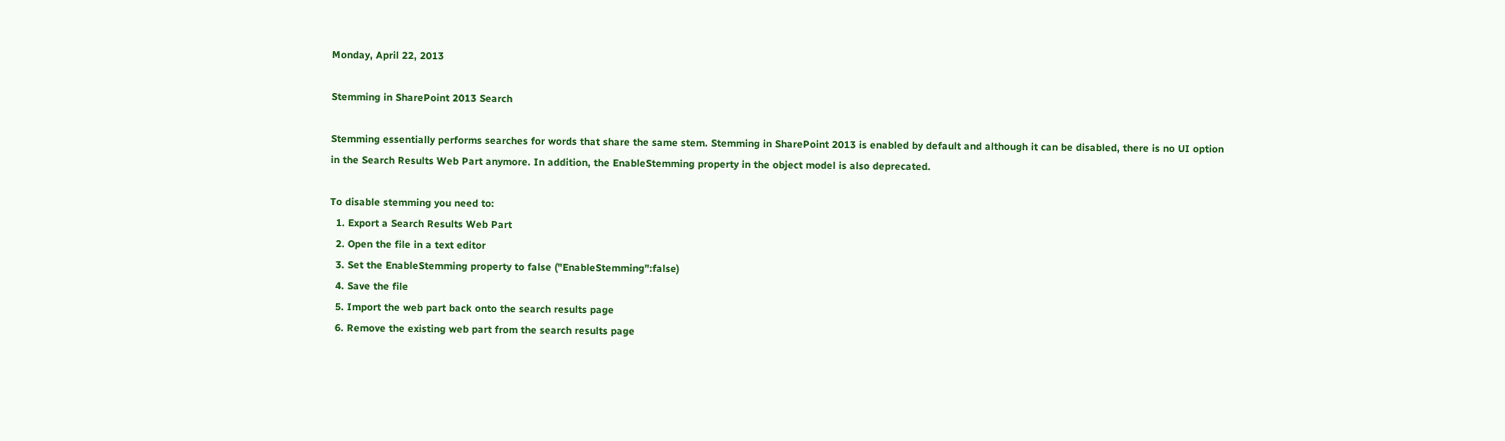Monday, April 22, 2013

Stemming in SharePoint 2013 Search

Stemming essentially performs searches for words that share the same stem. Stemming in SharePoint 2013 is enabled by default and although it can be disabled, there is no UI option in the Search Results Web Part anymore. In addition, the EnableStemming property in the object model is also deprecated.

To disable stemming you need to:
  1. Export a Search Results Web Part
  2. Open the file in a text editor
  3. Set the EnableStemming property to false ("EnableStemming":false)
  4. Save the file
  5. Import the web part back onto the search results page
  6. Remove the existing web part from the search results page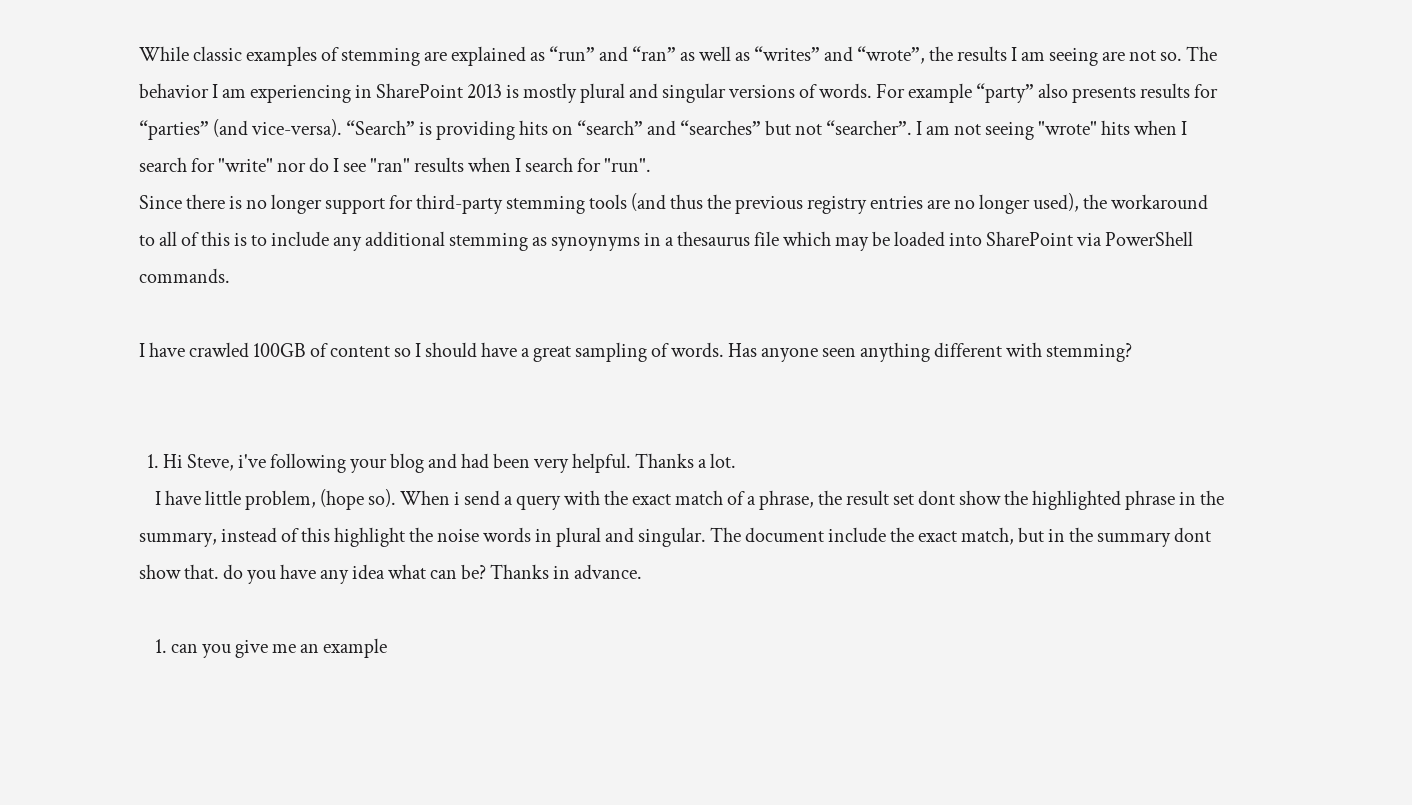While classic examples of stemming are explained as “run” and “ran” as well as “writes” and “wrote”, the results I am seeing are not so. The behavior I am experiencing in SharePoint 2013 is mostly plural and singular versions of words. For example “party” also presents results for “parties” (and vice-versa). “Search” is providing hits on “search” and “searches” but not “searcher”. I am not seeing "wrote" hits when I search for "write" nor do I see "ran" results when I search for "run".
Since there is no longer support for third-party stemming tools (and thus the previous registry entries are no longer used), the workaround to all of this is to include any additional stemming as synoynyms in a thesaurus file which may be loaded into SharePoint via PowerShell commands.

I have crawled 100GB of content so I should have a great sampling of words. Has anyone seen anything different with stemming?


  1. Hi Steve, i've following your blog and had been very helpful. Thanks a lot.
    I have little problem, (hope so). When i send a query with the exact match of a phrase, the result set dont show the highlighted phrase in the summary, instead of this highlight the noise words in plural and singular. The document include the exact match, but in the summary dont show that. do you have any idea what can be? Thanks in advance.

    1. can you give me an example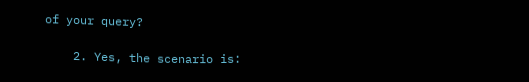of your query?

    2. Yes, the scenario is: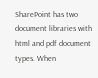SharePoint has two document libraries with html and pdf document types. When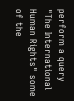perform a query "The International Human Rights" some of the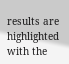results are highlighted with the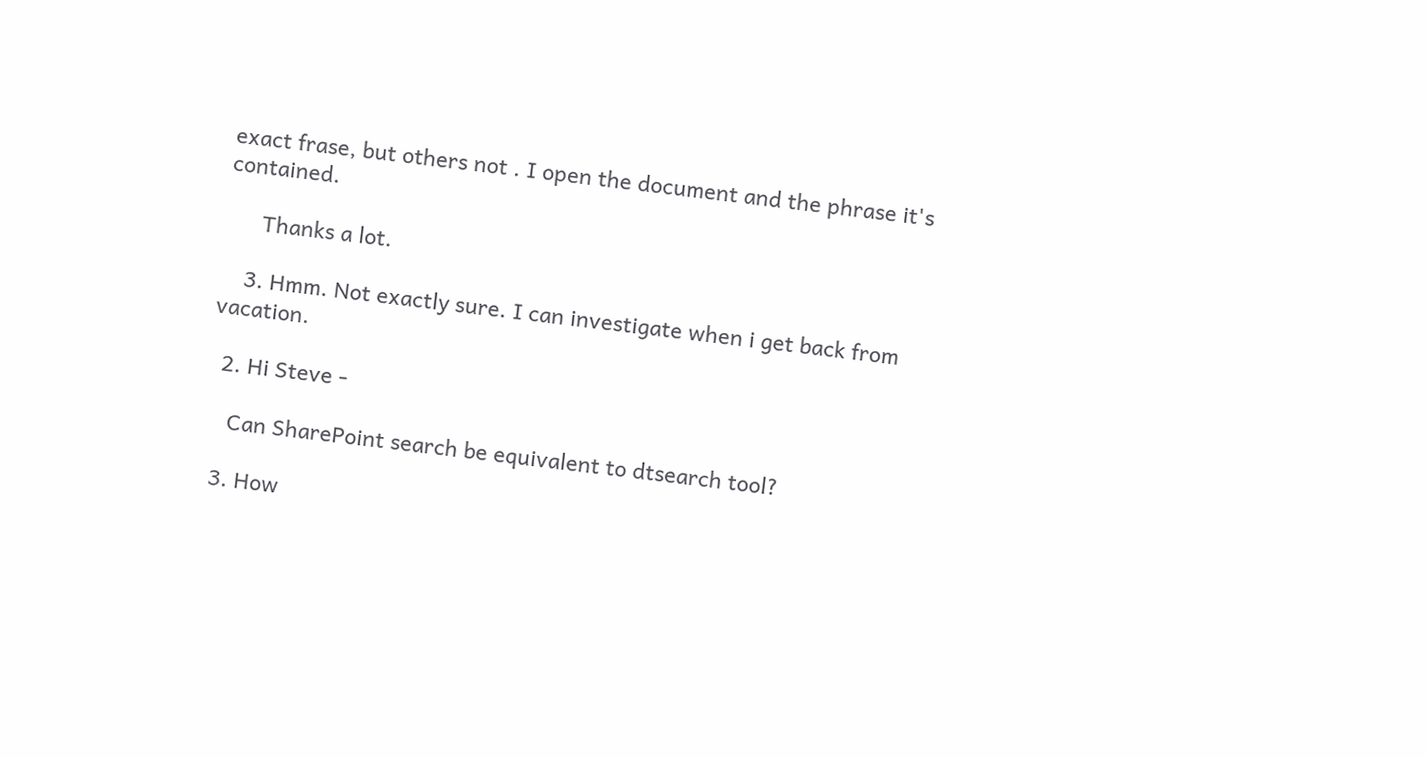exact frase, but others not . I open the document and the phrase it's contained.

      Thanks a lot.

    3. Hmm. Not exactly sure. I can investigate when i get back from vacation.

  2. Hi Steve -

    Can SharePoint search be equivalent to dtsearch tool?

  3. How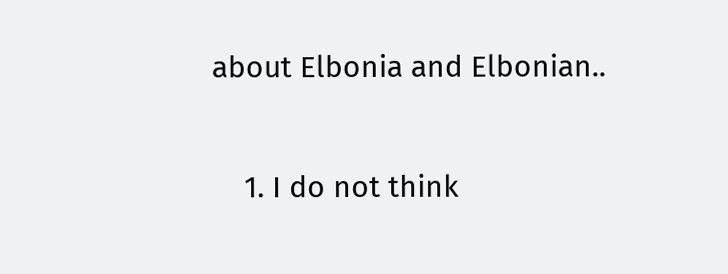about Elbonia and Elbonian..

    1. I do not think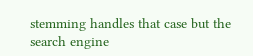stemming handles that case but the search engine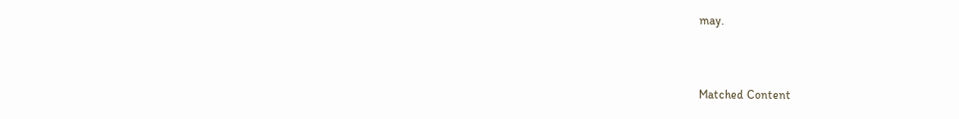may.


Matched Content